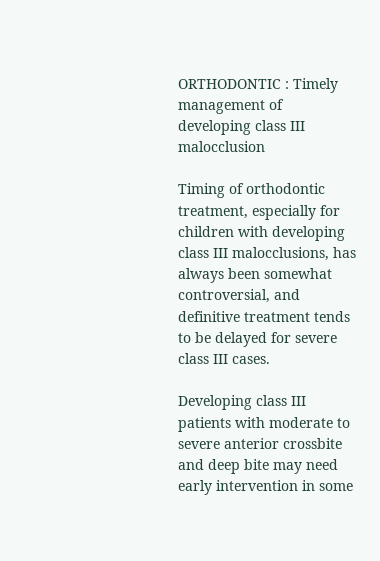ORTHODONTIC : Timely management of developing class III malocclusion

Timing of orthodontic treatment, especially for children with developing class III malocclusions, has always been somewhat controversial, and definitive treatment tends to be delayed for severe class III cases.

Developing class III patients with moderate to severe anterior crossbite and deep bite may need early intervention in some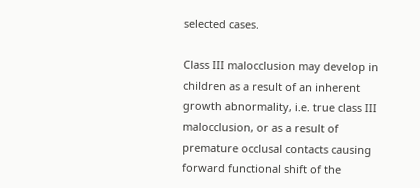selected cases.

Class III malocclusion may develop in children as a result of an inherent growth abnormality, i.e. true class III malocclusion, or as a result of premature occlusal contacts causing forward functional shift of the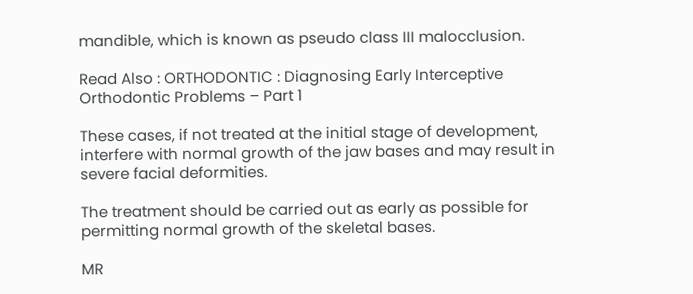mandible, which is known as pseudo class III malocclusion.

Read Also : ORTHODONTIC : Diagnosing Early Interceptive Orthodontic Problems – Part 1

These cases, if not treated at the initial stage of development, interfere with normal growth of the jaw bases and may result in severe facial deformities.

The treatment should be carried out as early as possible for permitting normal growth of the skeletal bases.

MR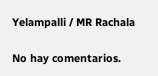Yelampalli / MR Rachala

No hay comentarios.